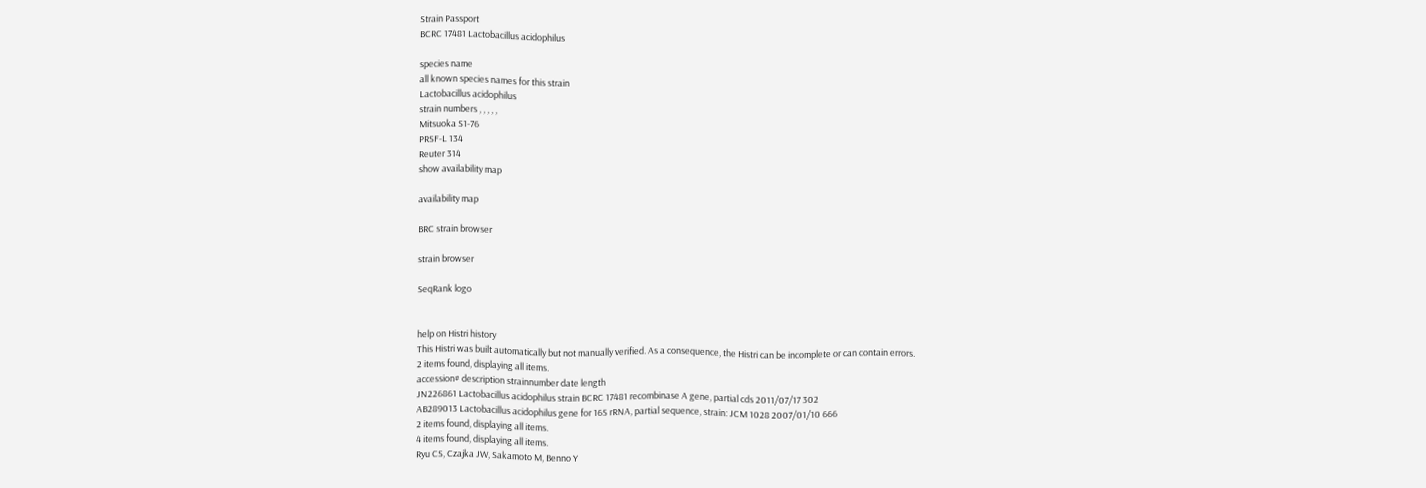Strain Passport
BCRC 17481 Lactobacillus acidophilus

species name
all known species names for this strain
Lactobacillus acidophilus
strain numbers , , , , ,
Mitsuoka S1-76
PRSF-L 134
Reuter 314
show availability map

availability map

BRC strain browser

strain browser

SeqRank logo


help on Histri history
This Histri was built automatically but not manually verified. As a consequence, the Histri can be incomplete or can contain errors.
2 items found, displaying all items.
accession# description strainnumber date length
JN226861 Lactobacillus acidophilus strain BCRC 17481 recombinase A gene, partial cds 2011/07/17 302
AB289013 Lactobacillus acidophilus gene for 16S rRNA, partial sequence, strain: JCM 1028 2007/01/10 666
2 items found, displaying all items.
4 items found, displaying all items.
Ryu CS, Czajka JW, Sakamoto M, Benno Y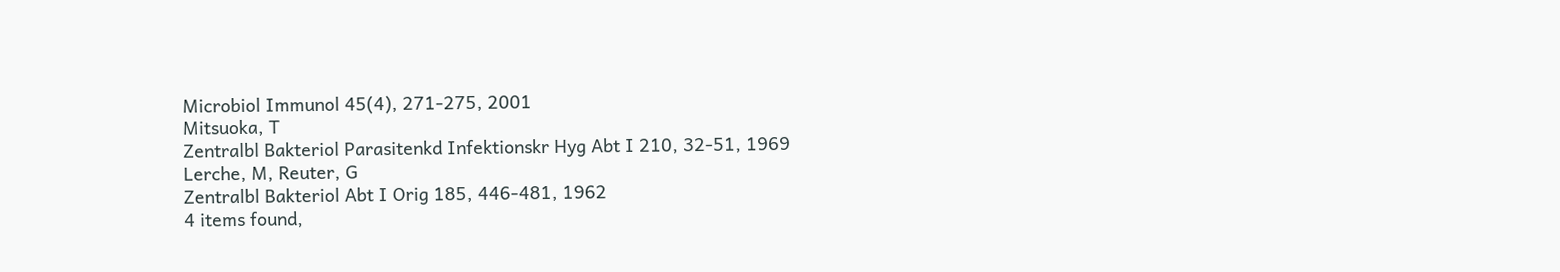Microbiol Immunol 45(4), 271-275, 2001
Mitsuoka, T
Zentralbl Bakteriol Parasitenkd Infektionskr Hyg Abt I 210, 32-51, 1969
Lerche, M, Reuter, G
Zentralbl Bakteriol Abt I Orig 185, 446-481, 1962
4 items found,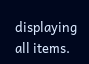displaying all items.